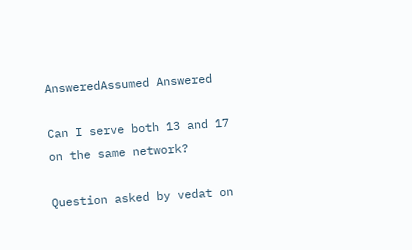AnsweredAssumed Answered

Can I serve both 13 and 17 on the same network?

Question asked by vedat on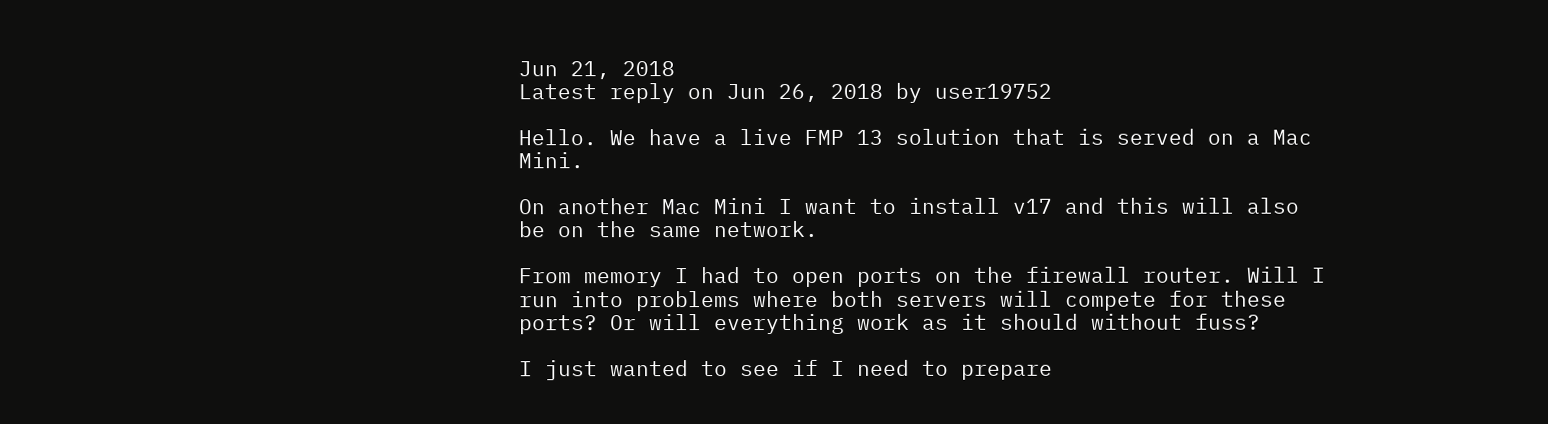Jun 21, 2018
Latest reply on Jun 26, 2018 by user19752

Hello. We have a live FMP 13 solution that is served on a Mac Mini.

On another Mac Mini I want to install v17 and this will also be on the same network.

From memory I had to open ports on the firewall router. Will I run into problems where both servers will compete for these ports? Or will everything work as it should without fuss?

I just wanted to see if I need to prepare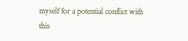myself for a potential conflict with this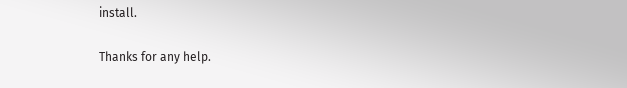install.

Thanks for any help.